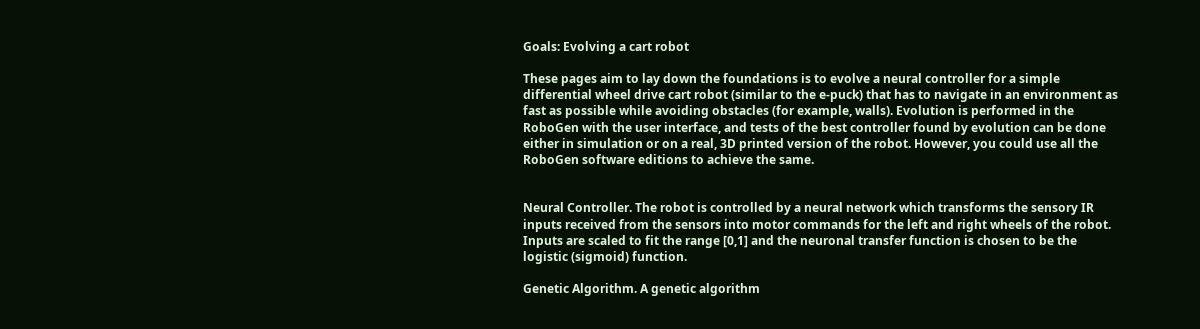Goals: Evolving a cart robot

These pages aim to lay down the foundations is to evolve a neural controller for a simple differential wheel drive cart robot (similar to the e-puck) that has to navigate in an environment as fast as possible while avoiding obstacles (for example, walls). Evolution is performed in the RoboGen with the user interface, and tests of the best controller found by evolution can be done either in simulation or on a real, 3D printed version of the robot. However, you could use all the RoboGen software editions to achieve the same.


Neural Controller. The robot is controlled by a neural network which transforms the sensory IR inputs received from the sensors into motor commands for the left and right wheels of the robot. Inputs are scaled to fit the range [0,1] and the neuronal transfer function is chosen to be the logistic (sigmoid) function.

Genetic Algorithm. A genetic algorithm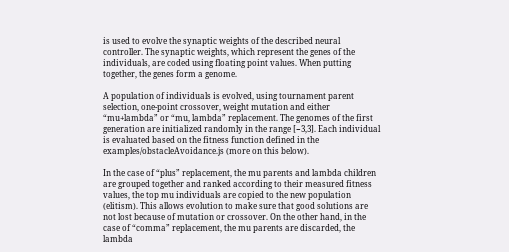is used to evolve the synaptic weights of the described neural controller. The synaptic weights, which represent the genes of the individuals, are coded using floating point values. When putting together, the genes form a genome.

A population of individuals is evolved, using tournament parent selection, one-point crossover, weight mutation and either “mu+lambda” or “mu, lambda” replacement. The genomes of the first generation are initialized randomly in the range [−3,3]. Each individual is evaluated based on the fitness function defined in the examples/obstacleAvoidance.js (more on this below).

In the case of “plus” replacement, the mu parents and lambda children are grouped together and ranked according to their measured fitness values, the top mu individuals are copied to the new population (elitism). This allows evolution to make sure that good solutions are not lost because of mutation or crossover. On the other hand, in the case of “comma” replacement, the mu parents are discarded, the lambda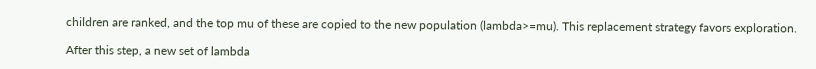children are ranked, and the top mu of these are copied to the new population (lambda>=mu). This replacement strategy favors exploration.

After this step, a new set of lambda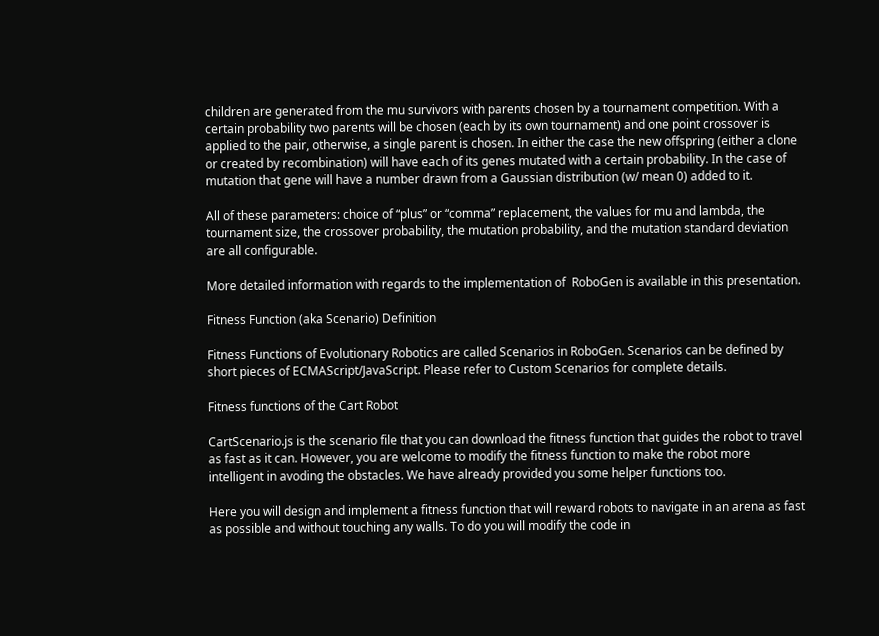children are generated from the mu survivors with parents chosen by a tournament competition. With a certain probability two parents will be chosen (each by its own tournament) and one point crossover is applied to the pair, otherwise, a single parent is chosen. In either the case the new offspring (either a clone or created by recombination) will have each of its genes mutated with a certain probability. In the case of mutation that gene will have a number drawn from a Gaussian distribution (w/ mean 0) added to it.

All of these parameters: choice of “plus” or “comma” replacement, the values for mu and lambda, the tournament size, the crossover probability, the mutation probability, and the mutation standard deviation are all configurable.

More detailed information with regards to the implementation of  RoboGen is available in this presentation.

Fitness Function (aka Scenario) Definition

Fitness Functions of Evolutionary Robotics are called Scenarios in RoboGen. Scenarios can be defined by short pieces of ECMAScript/JavaScript. Please refer to Custom Scenarios for complete details.

Fitness functions of the Cart Robot

CartScenario.js is the scenario file that you can download the fitness function that guides the robot to travel as fast as it can. However, you are welcome to modify the fitness function to make the robot more intelligent in avoding the obstacles. We have already provided you some helper functions too.

Here you will design and implement a fitness function that will reward robots to navigate in an arena as fast as possible and without touching any walls. To do you will modify the code in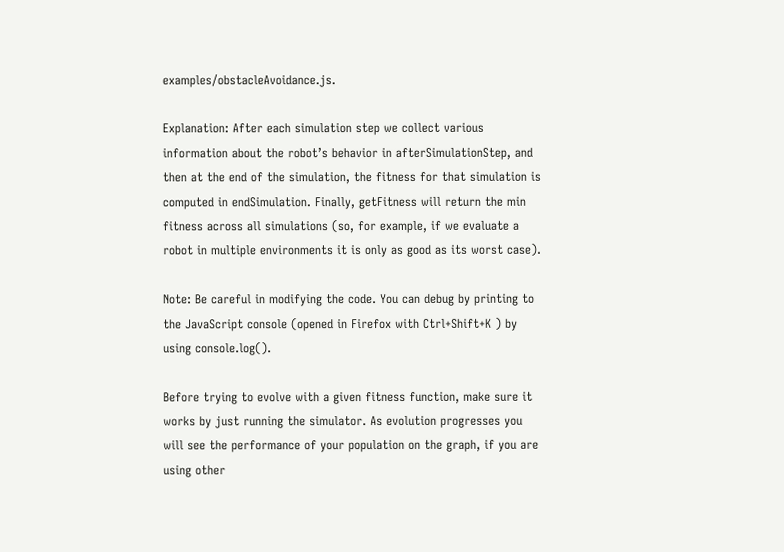examples/obstacleAvoidance.js.

Explanation: After each simulation step we collect various information about the robot’s behavior in afterSimulationStep, and then at the end of the simulation, the fitness for that simulation is computed in endSimulation. Finally, getFitness will return the min fitness across all simulations (so, for example, if we evaluate a robot in multiple environments it is only as good as its worst case).

Note: Be careful in modifying the code. You can debug by printing to the JavaScript console (opened in Firefox with Ctrl+Shift+K ) by using console.log().

Before trying to evolve with a given fitness function, make sure it works by just running the simulator. As evolution progresses you will see the performance of your population on the graph, if you are using other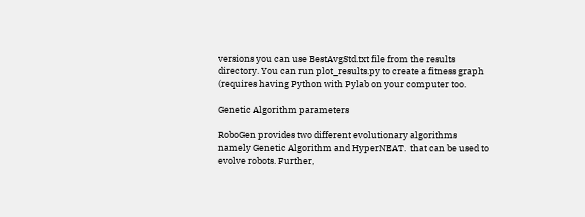versions you can use BestAvgStd.txt file from the results directory. You can run plot_results.py to create a fitness graph (requires having Python with Pylab on your computer too.

Genetic Algorithm parameters

RoboGen provides two different evolutionary algorithms namely Genetic Algorithm and HyperNEAT.  that can be used to evolve robots. Further,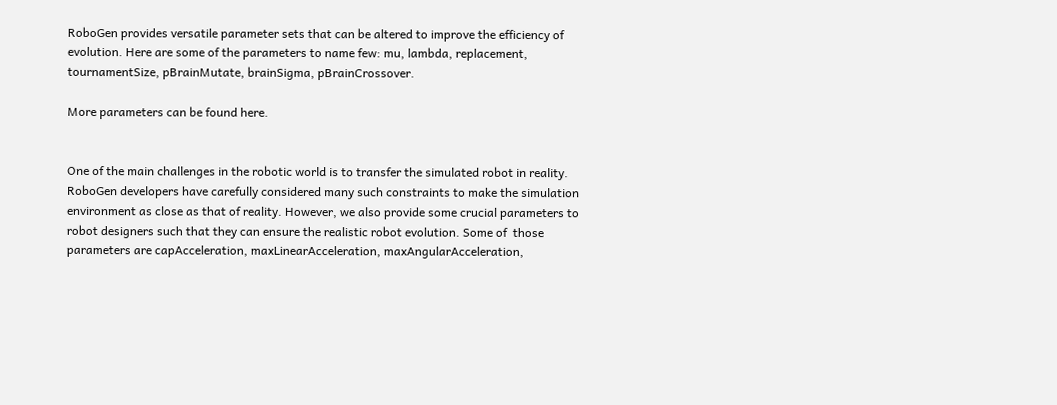RoboGen provides versatile parameter sets that can be altered to improve the efficiency of evolution. Here are some of the parameters to name few: mu, lambda, replacement, tournamentSize, pBrainMutate, brainSigma, pBrainCrossover.

More parameters can be found here.


One of the main challenges in the robotic world is to transfer the simulated robot in reality. RoboGen developers have carefully considered many such constraints to make the simulation environment as close as that of reality. However, we also provide some crucial parameters to robot designers such that they can ensure the realistic robot evolution. Some of  those parameters are capAcceleration, maxLinearAcceleration, maxAngularAcceleration,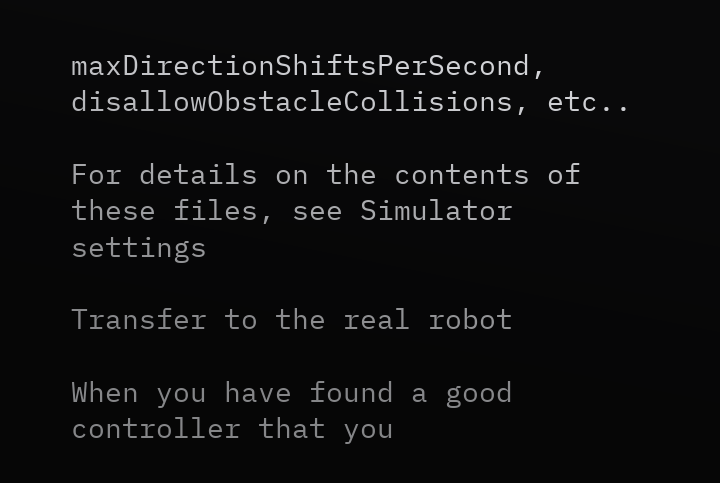maxDirectionShiftsPerSecond, disallowObstacleCollisions, etc..

For details on the contents of these files, see Simulator settings

Transfer to the real robot

When you have found a good controller that you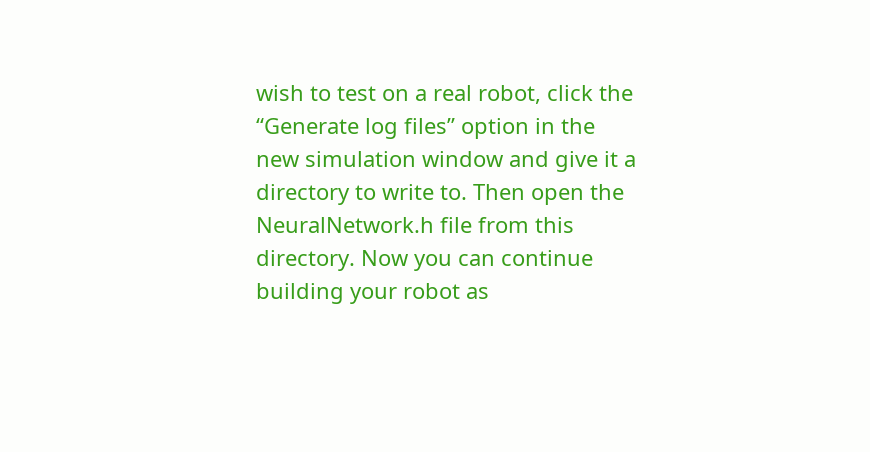wish to test on a real robot, click the “Generate log files” option in the new simulation window and give it a directory to write to. Then open the NeuralNetwork.h file from this directory. Now you can continue building your robot as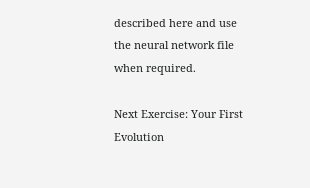described here and use the neural network file when required.

Next Exercise: Your First Evolution